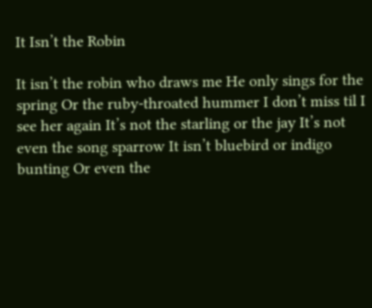It Isn’t the Robin

It isn’t the robin who draws me He only sings for the spring Or the ruby-throated hummer I don’t miss til I see her again It’s not the starling or the jay It’s not even the song sparrow It isn’t bluebird or indigo bunting Or even the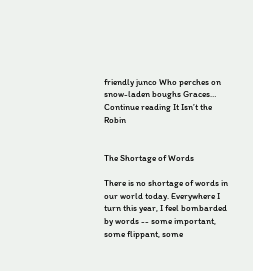friendly junco Who perches on snow-laden boughs Graces… Continue reading It Isn’t the Robin


The Shortage of Words

There is no shortage of words in our world today. Everywhere I turn this year, I feel bombarded by words -- some important, some flippant, some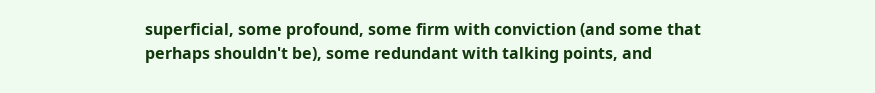superficial, some profound, some firm with conviction (and some that perhaps shouldn't be), some redundant with talking points, and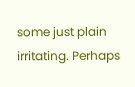some just plain irritating. Perhaps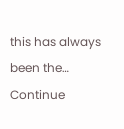this has always been the… Continue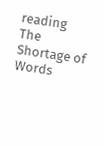reading The Shortage of Words